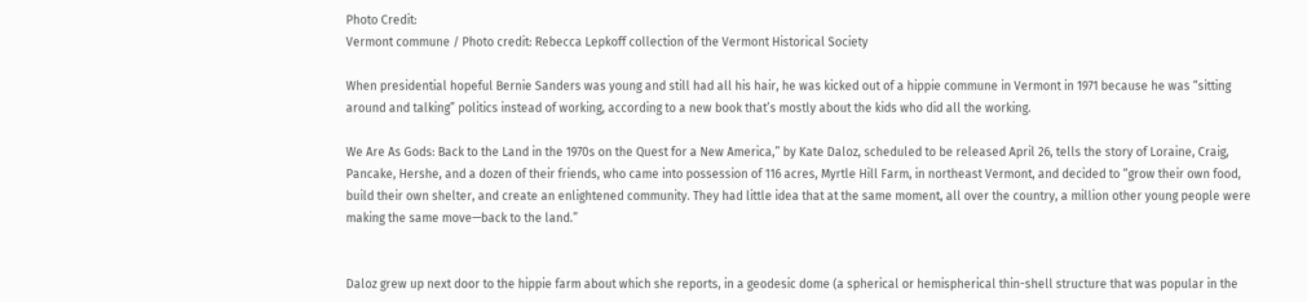Photo Credit:
Vermont commune / Photo credit: Rebecca Lepkoff collection of the Vermont Historical Society

When presidential hopeful Bernie Sanders was young and still had all his hair, he was kicked out of a hippie commune in Vermont in 1971 because he was “sitting around and talking” politics instead of working, according to a new book that’s mostly about the kids who did all the working.

We Are As Gods: Back to the Land in the 1970s on the Quest for a New America,” by Kate Daloz, scheduled to be released April 26, tells the story of Loraine, Craig, Pancake, Hershe, and a dozen of their friends, who came into possession of 116 acres, Myrtle Hill Farm, in northeast Vermont, and decided to “grow their own food, build their own shelter, and create an enlightened community. They had little idea that at the same moment, all over the country, a million other young people were making the same move—back to the land.”


Daloz grew up next door to the hippie farm about which she reports, in a geodesic dome (a spherical or hemispherical thin-shell structure that was popular in the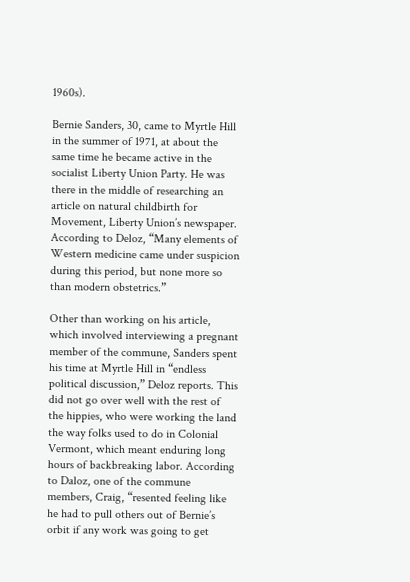1960s).

Bernie Sanders, 30, came to Myrtle Hill in the summer of 1971, at about the same time he became active in the socialist Liberty Union Party. He was there in the middle of researching an article on natural childbirth for Movement, Liberty Union’s newspaper. According to Deloz, “Many elements of Western medicine came under suspicion during this period, but none more so than modern obstetrics.”

Other than working on his article, which involved interviewing a pregnant member of the commune, Sanders spent his time at Myrtle Hill in “endless political discussion,” Deloz reports. This did not go over well with the rest of the hippies, who were working the land the way folks used to do in Colonial Vermont, which meant enduring long hours of backbreaking labor. According to Daloz, one of the commune members, Craig, “resented feeling like he had to pull others out of Bernie’s orbit if any work was going to get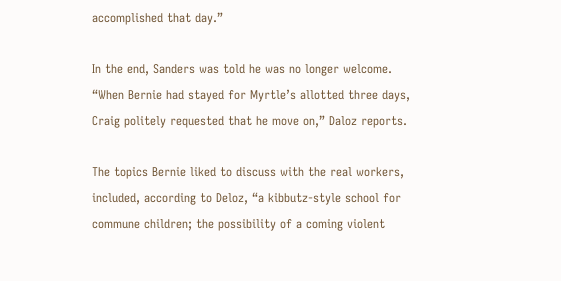accomplished that day.”

In the end, Sanders was told he was no longer welcome. “When Bernie had stayed for Myrtle’s allotted three days, Craig politely requested that he move on,” Daloz reports.

The topics Bernie liked to discuss with the real workers, included, according to Deloz, “a kibbutz-style school for commune children; the possibility of a coming violent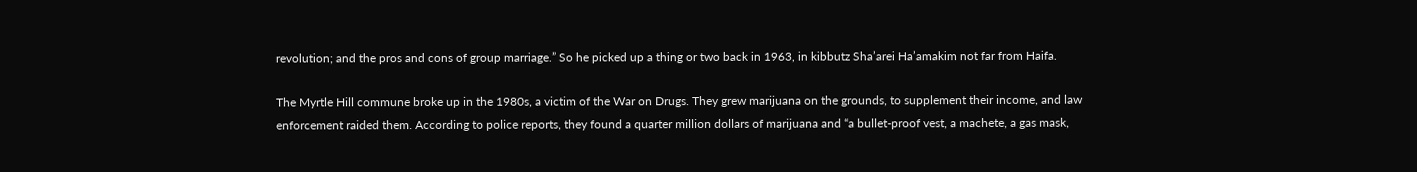revolution; and the pros and cons of group marriage.” So he picked up a thing or two back in 1963, in kibbutz Sha’arei Ha’amakim not far from Haifa.

The Myrtle Hill commune broke up in the 1980s, a victim of the War on Drugs. They grew marijuana on the grounds, to supplement their income, and law enforcement raided them. According to police reports, they found a quarter million dollars of marijuana and “a bullet-proof vest, a machete, a gas mask,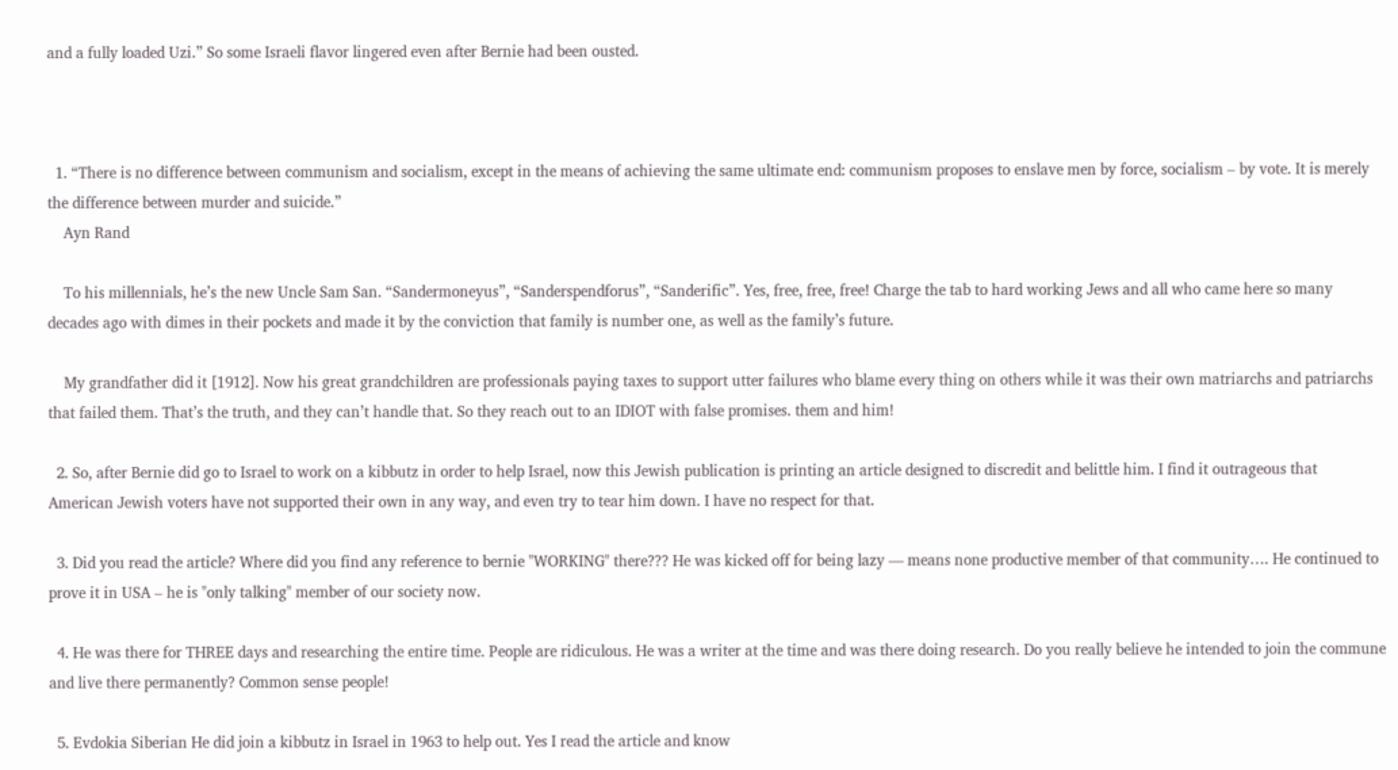and a fully loaded Uzi.” So some Israeli flavor lingered even after Bernie had been ousted.



  1. “There is no difference between communism and socialism, except in the means of achieving the same ultimate end: communism proposes to enslave men by force, socialism – by vote. It is merely the difference between murder and suicide.”
    Ayn Rand

    To his millennials, he’s the new Uncle Sam San. “Sandermoneyus”, “Sanderspendforus”, “Sanderific”. Yes, free, free, free! Charge the tab to hard working Jews and all who came here so many decades ago with dimes in their pockets and made it by the conviction that family is number one, as well as the family’s future.

    My grandfather did it [1912]. Now his great grandchildren are professionals paying taxes to support utter failures who blame every thing on others while it was their own matriarchs and patriarchs that failed them. That’s the truth, and they can’t handle that. So they reach out to an IDIOT with false promises. them and him!

  2. So, after Bernie did go to Israel to work on a kibbutz in order to help Israel, now this Jewish publication is printing an article designed to discredit and belittle him. I find it outrageous that American Jewish voters have not supported their own in any way, and even try to tear him down. I have no respect for that.

  3. Did you read the article? Where did you find any reference to bernie "WORKING" there??? He was kicked off for being lazy — means none productive member of that community…. He continued to prove it in USA – he is "only talking" member of our society now.

  4. He was there for THREE days and researching the entire time. People are ridiculous. He was a writer at the time and was there doing research. Do you really believe he intended to join the commune and live there permanently? Common sense people!

  5. Evdokia Siberian He did join a kibbutz in Israel in 1963 to help out. Yes I read the article and know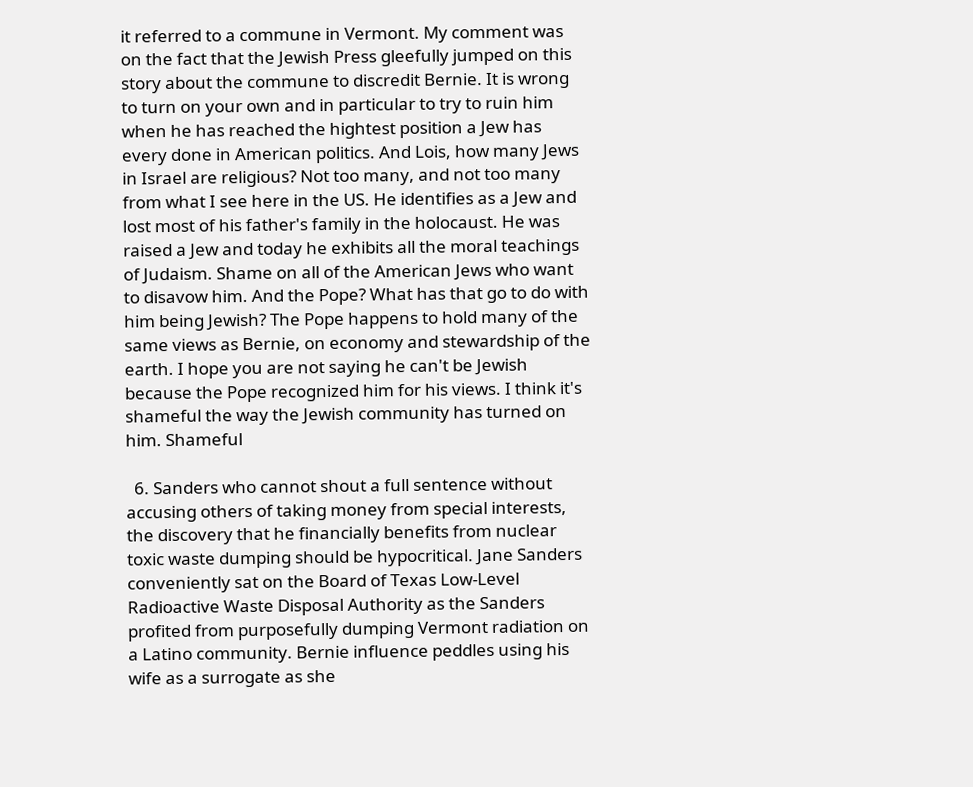it referred to a commune in Vermont. My comment was on the fact that the Jewish Press gleefully jumped on this story about the commune to discredit Bernie. It is wrong to turn on your own and in particular to try to ruin him when he has reached the hightest position a Jew has every done in American politics. And Lois, how many Jews in Israel are religious? Not too many, and not too many from what I see here in the US. He identifies as a Jew and lost most of his father's family in the holocaust. He was raised a Jew and today he exhibits all the moral teachings of Judaism. Shame on all of the American Jews who want to disavow him. And the Pope? What has that go to do with him being Jewish? The Pope happens to hold many of the same views as Bernie, on economy and stewardship of the earth. I hope you are not saying he can't be Jewish because the Pope recognized him for his views. I think it's shameful the way the Jewish community has turned on him. Shameful

  6. Sanders who cannot shout a full sentence without accusing others of taking money from special interests, the discovery that he financially benefits from nuclear toxic waste dumping should be hypocritical. Jane Sanders conveniently sat on the Board of Texas Low-Level Radioactive Waste Disposal Authority as the Sanders profited from purposefully dumping Vermont radiation on a Latino community. Bernie influence peddles using his wife as a surrogate as she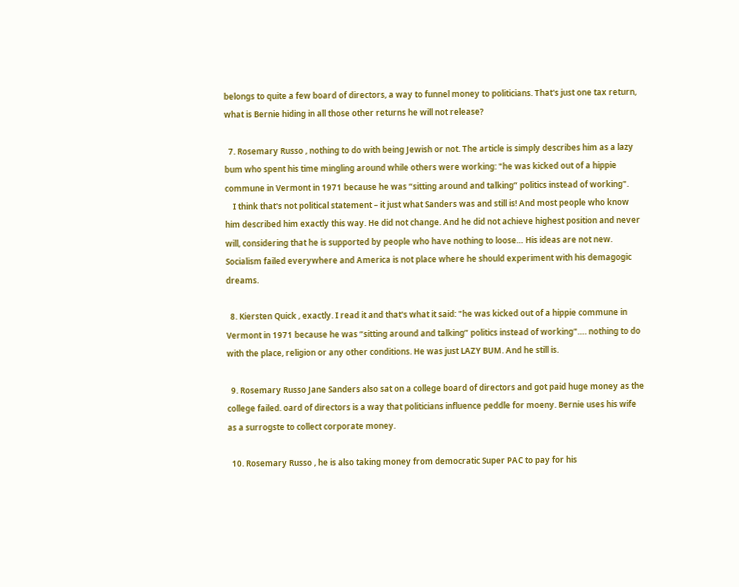belongs to quite a few board of directors, a way to funnel money to politicians. That's just one tax return, what is Bernie hiding in all those other returns he will not release?

  7. Rosemary Russo , nothing to do with being Jewish or not. The article is simply describes him as a lazy bum who spent his time mingling around while others were working: "he was kicked out of a hippie commune in Vermont in 1971 because he was “sitting around and talking” politics instead of working".
    I think that's not political statement – it just what Sanders was and still is! And most people who know him described him exactly this way. He did not change. And he did not achieve highest position and never will, considering that he is supported by people who have nothing to loose… His ideas are not new. Socialism failed everywhere and America is not place where he should experiment with his demagogic dreams.

  8. Kiersten Quick , exactly. I read it and that's what it said: "he was kicked out of a hippie commune in Vermont in 1971 because he was “sitting around and talking” politics instead of working"…. nothing to do with the place, religion or any other conditions. He was just LAZY BUM. And he still is.

  9. Rosemary Russo Jane Sanders also sat on a college board of directors and got paid huge money as the college failed. oard of directors is a way that politicians influence peddle for moeny. Bernie uses his wife as a surrogste to collect corporate money.

  10. Rosemary Russo , he is also taking money from democratic Super PAC to pay for his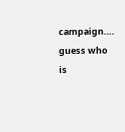campaign…. guess who is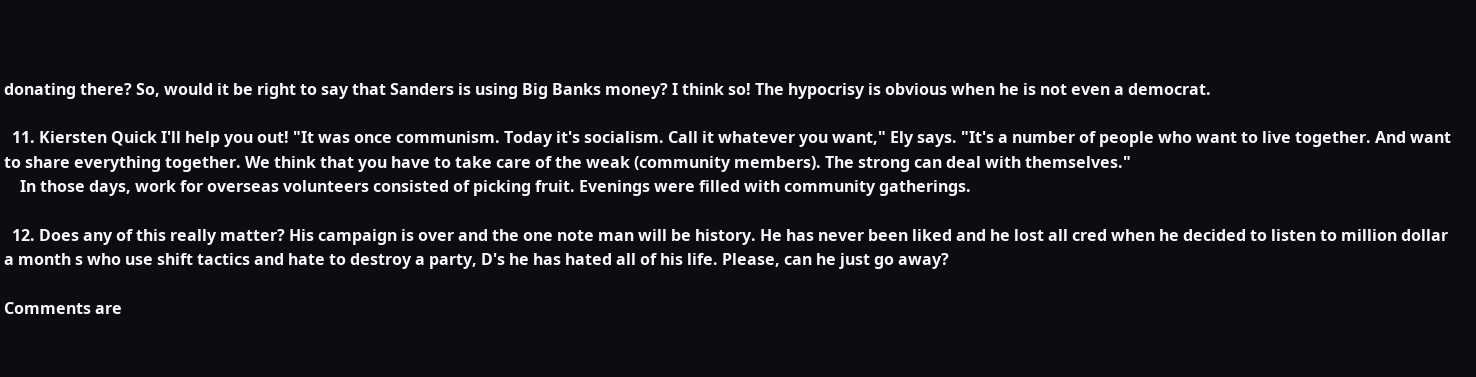donating there? So, would it be right to say that Sanders is using Big Banks money? I think so! The hypocrisy is obvious when he is not even a democrat.

  11. Kiersten Quick I'll help you out! "It was once communism. Today it's socialism. Call it whatever you want," Ely says. "It's a number of people who want to live together. And want to share everything together. We think that you have to take care of the weak (community members). The strong can deal with themselves."
    In those days, work for overseas volunteers consisted of picking fruit. Evenings were filled with community gatherings.

  12. Does any of this really matter? His campaign is over and the one note man will be history. He has never been liked and he lost all cred when he decided to listen to million dollar a month s who use shift tactics and hate to destroy a party, D's he has hated all of his life. Please, can he just go away?

Comments are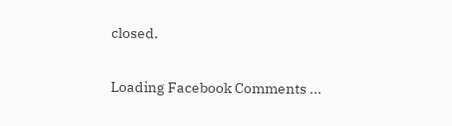closed.

Loading Facebook Comments ...